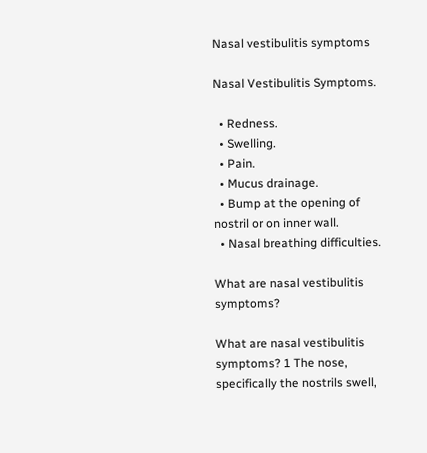Nasal vestibulitis symptoms

Nasal Vestibulitis Symptoms.

  • Redness.
  • Swelling.
  • Pain.
  • Mucus drainage.
  • Bump at the opening of nostril or on inner wall.
  • Nasal breathing difficulties.

What are nasal vestibulitis symptoms?

What are nasal vestibulitis symptoms? 1 The nose, specifically the nostrils swell,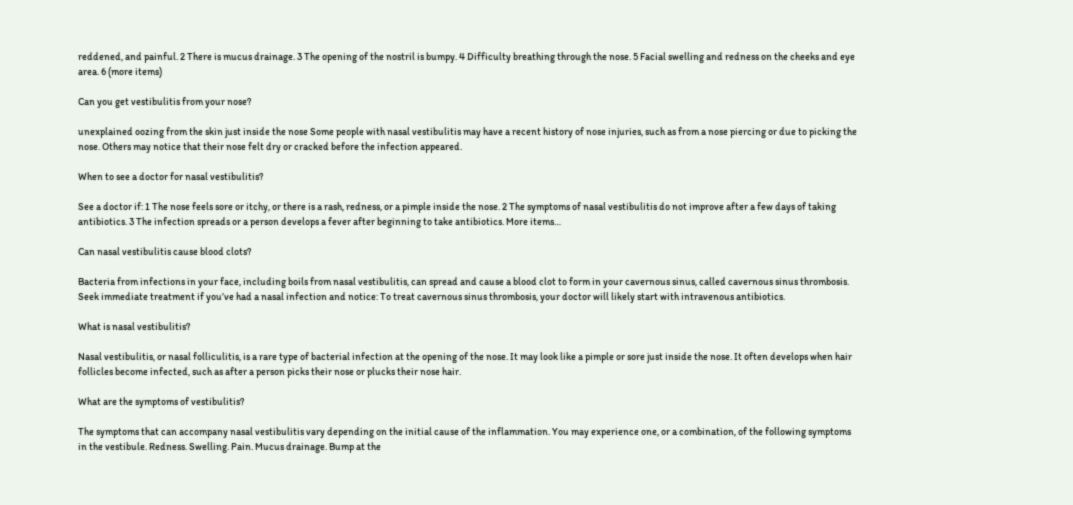reddened, and painful. 2 There is mucus drainage. 3 The opening of the nostril is bumpy. 4 Difficulty breathing through the nose. 5 Facial swelling and redness on the cheeks and eye area. 6 (more items)

Can you get vestibulitis from your nose?

unexplained oozing from the skin just inside the nose Some people with nasal vestibulitis may have a recent history of nose injuries, such as from a nose piercing or due to picking the nose. Others may notice that their nose felt dry or cracked before the infection appeared.

When to see a doctor for nasal vestibulitis?

See a doctor if: 1 The nose feels sore or itchy, or there is a rash, redness, or a pimple inside the nose. 2 The symptoms of nasal vestibulitis do not improve after a few days of taking antibiotics. 3 The infection spreads or a person develops a fever after beginning to take antibiotics. More items…

Can nasal vestibulitis cause blood clots?

Bacteria from infections in your face, including boils from nasal vestibulitis, can spread and cause a blood clot to form in your cavernous sinus, called cavernous sinus thrombosis. Seek immediate treatment if you’ve had a nasal infection and notice: To treat cavernous sinus thrombosis, your doctor will likely start with intravenous antibiotics.

What is nasal vestibulitis?

Nasal vestibulitis, or nasal folliculitis, is a rare type of bacterial infection at the opening of the nose. It may look like a pimple or sore just inside the nose. It often develops when hair follicles become infected, such as after a person picks their nose or plucks their nose hair.

What are the symptoms of vestibulitis?

The symptoms that can accompany nasal vestibulitis vary depending on the initial cause of the inflammation. You may experience one, or a combination, of the following symptoms in the vestibule. Redness. Swelling. Pain. Mucus drainage. Bump at the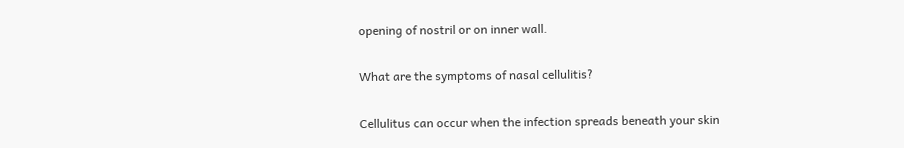opening of nostril or on inner wall.

What are the symptoms of nasal cellulitis?

Cellulitus can occur when the infection spreads beneath your skin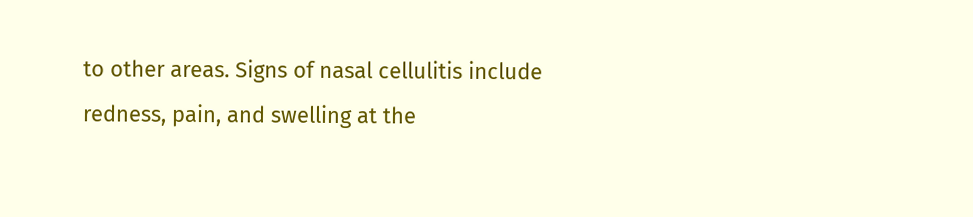to other areas. Signs of nasal cellulitis include redness, pain, and swelling at the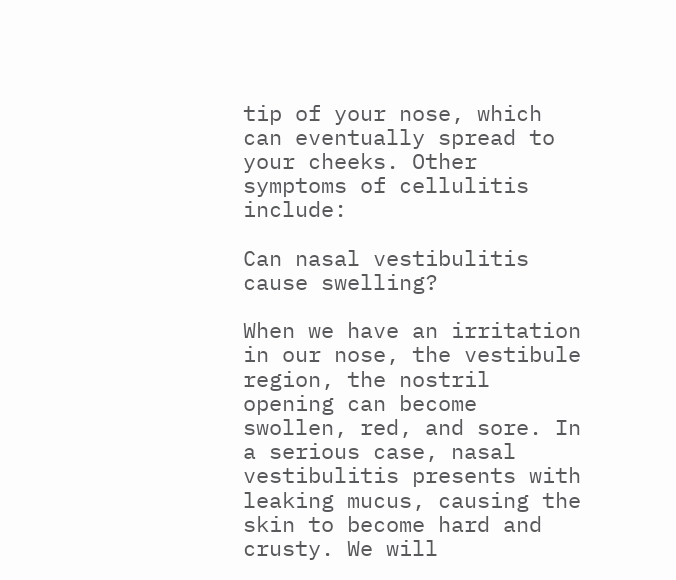tip of your nose, which can eventually spread to your cheeks. Other symptoms of cellulitis include:

Can nasal vestibulitis cause swelling?

When we have an irritation in our nose, the vestibule region, the nostril opening can become swollen, red, and sore. In a serious case, nasal vestibulitis presents with leaking mucus, causing the skin to become hard and crusty. We will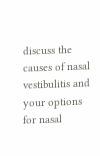discuss the causes of nasal vestibulitis and your options for nasal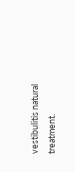vestibulitis natural treatment.